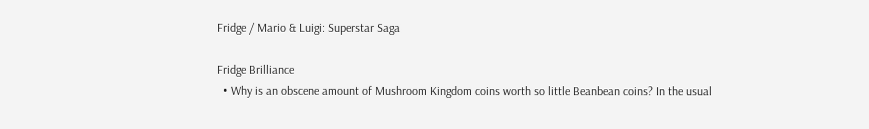Fridge / Mario & Luigi: Superstar Saga

Fridge Brilliance
  • Why is an obscene amount of Mushroom Kingdom coins worth so little Beanbean coins? In the usual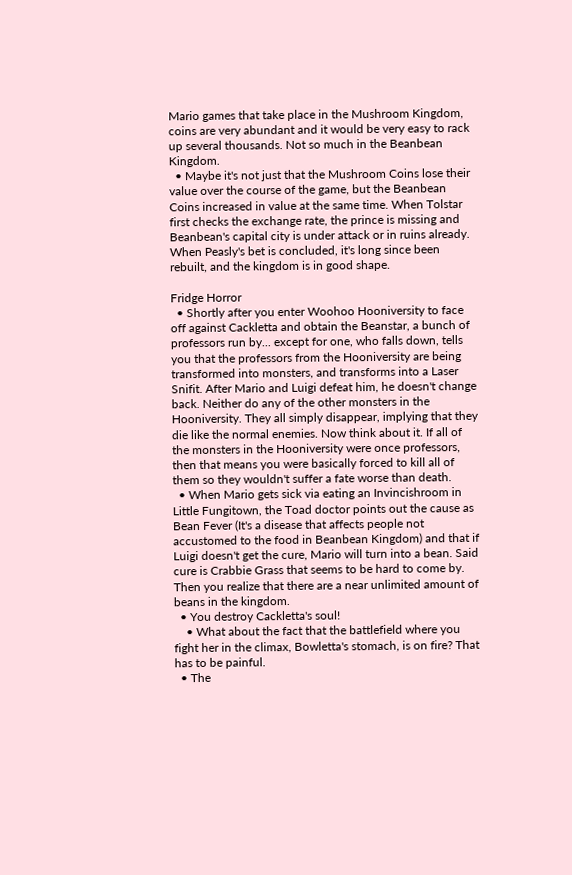Mario games that take place in the Mushroom Kingdom, coins are very abundant and it would be very easy to rack up several thousands. Not so much in the Beanbean Kingdom.
  • Maybe it's not just that the Mushroom Coins lose their value over the course of the game, but the Beanbean Coins increased in value at the same time. When Tolstar first checks the exchange rate, the prince is missing and Beanbean's capital city is under attack or in ruins already. When Peasly's bet is concluded, it's long since been rebuilt, and the kingdom is in good shape.

Fridge Horror
  • Shortly after you enter Woohoo Hooniversity to face off against Cackletta and obtain the Beanstar, a bunch of professors run by... except for one, who falls down, tells you that the professors from the Hooniversity are being transformed into monsters, and transforms into a Laser Snifit. After Mario and Luigi defeat him, he doesn't change back. Neither do any of the other monsters in the Hooniversity. They all simply disappear, implying that they die like the normal enemies. Now think about it. If all of the monsters in the Hooniversity were once professors, then that means you were basically forced to kill all of them so they wouldn't suffer a fate worse than death.
  • When Mario gets sick via eating an Invincishroom in Little Fungitown, the Toad doctor points out the cause as Bean Fever (It's a disease that affects people not accustomed to the food in Beanbean Kingdom) and that if Luigi doesn't get the cure, Mario will turn into a bean. Said cure is Crabbie Grass that seems to be hard to come by. Then you realize that there are a near unlimited amount of beans in the kingdom.
  • You destroy Cackletta's soul!
    • What about the fact that the battlefield where you fight her in the climax, Bowletta's stomach, is on fire? That has to be painful.
  • The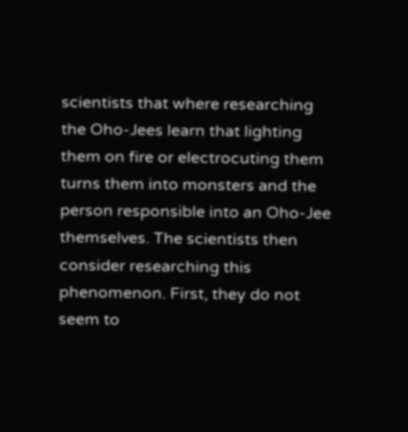scientists that where researching the Oho-Jees learn that lighting them on fire or electrocuting them turns them into monsters and the person responsible into an Oho-Jee themselves. The scientists then consider researching this phenomenon. First, they do not seem to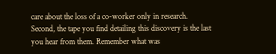care about the loss of a co-worker only in research. Second, the tape you find detailing this discovery is the last you hear from them. Remember what was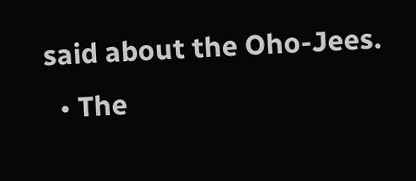said about the Oho-Jees.
  • The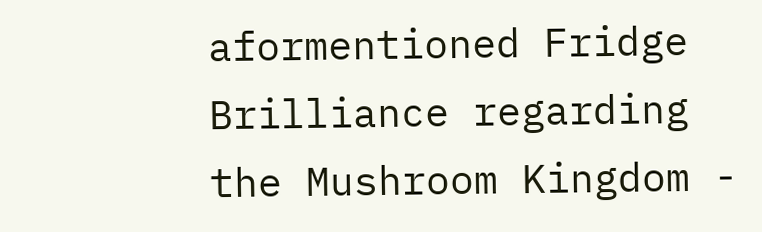aformentioned Fridge Brilliance regarding the Mushroom Kingdom -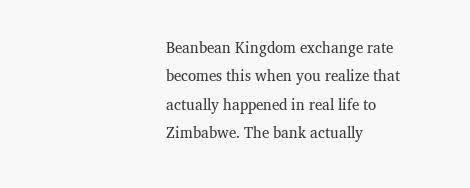Beanbean Kingdom exchange rate becomes this when you realize that actually happened in real life to Zimbabwe. The bank actually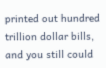printed out hundred trillion dollar bills, and you still could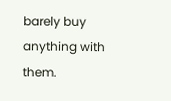barely buy anything with them.